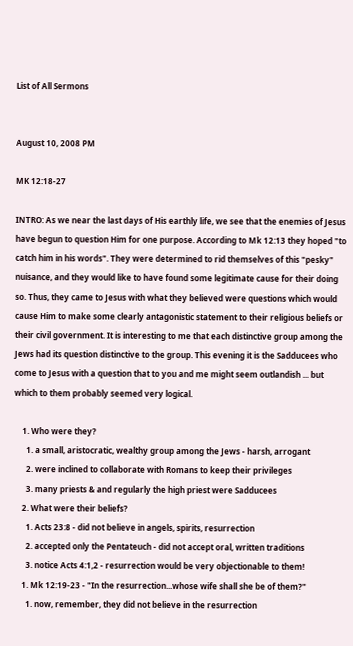List of All Sermons


August 10, 2008 PM

MK 12:18-27

INTRO: As we near the last days of His earthly life, we see that the enemies of Jesus have begun to question Him for one purpose. According to Mk 12:13 they hoped "to catch him in his words". They were determined to rid themselves of this "pesky" nuisance, and they would like to have found some legitimate cause for their doing so. Thus, they came to Jesus with what they believed were questions which would cause Him to make some clearly antagonistic statement to their religious beliefs or their civil government. It is interesting to me that each distinctive group among the Jews had its question distinctive to the group. This evening it is the Sadducees who come to Jesus with a question that to you and me might seem outlandish ... but which to them probably seemed very logical.

    1. Who were they?
      1. a small, aristocratic, wealthy group among the Jews - harsh, arrogant
      2. were inclined to collaborate with Romans to keep their privileges
      3. many priests & and regularly the high priest were Sadducees
    2. What were their beliefs?
      1. Acts 23:8 - did not believe in angels, spirits, resurrection
      2. accepted only the Pentateuch - did not accept oral, written traditions
      3. notice Acts 4:1,2 - resurrection would be very objectionable to them!
    1. Mk 12:19-23 - "In the resurrection...whose wife shall she be of them?"
      1. now, remember, they did not believe in the resurrection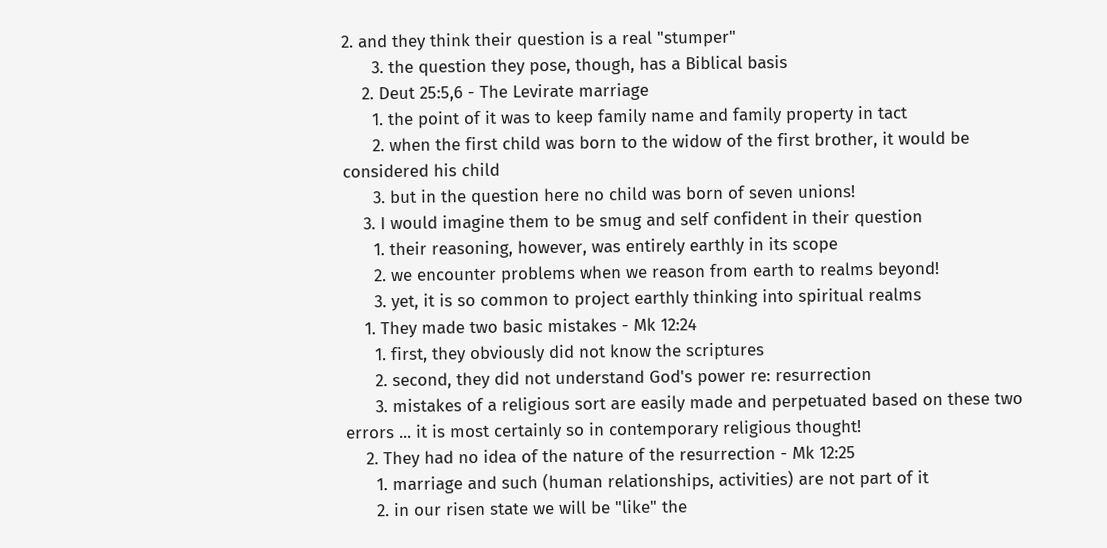2. and they think their question is a real "stumper"
      3. the question they pose, though, has a Biblical basis
    2. Deut 25:5,6 - The Levirate marriage
      1. the point of it was to keep family name and family property in tact
      2. when the first child was born to the widow of the first brother, it would be considered his child
      3. but in the question here no child was born of seven unions!
    3. I would imagine them to be smug and self confident in their question
      1. their reasoning, however, was entirely earthly in its scope
      2. we encounter problems when we reason from earth to realms beyond!
      3. yet, it is so common to project earthly thinking into spiritual realms
    1. They made two basic mistakes - Mk 12:24
      1. first, they obviously did not know the scriptures
      2. second, they did not understand God's power re: resurrection
      3. mistakes of a religious sort are easily made and perpetuated based on these two errors ... it is most certainly so in contemporary religious thought!
    2. They had no idea of the nature of the resurrection - Mk 12:25
      1. marriage and such (human relationships, activities) are not part of it
      2. in our risen state we will be "like" the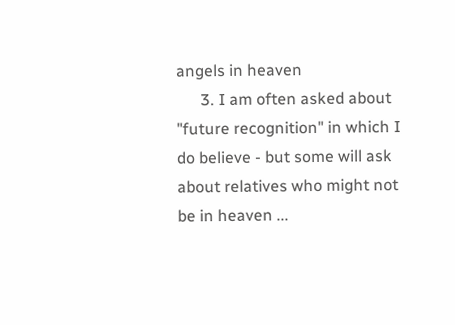angels in heaven
      3. I am often asked about "future recognition" in which I do believe - but some will ask about relatives who might not be in heaven ...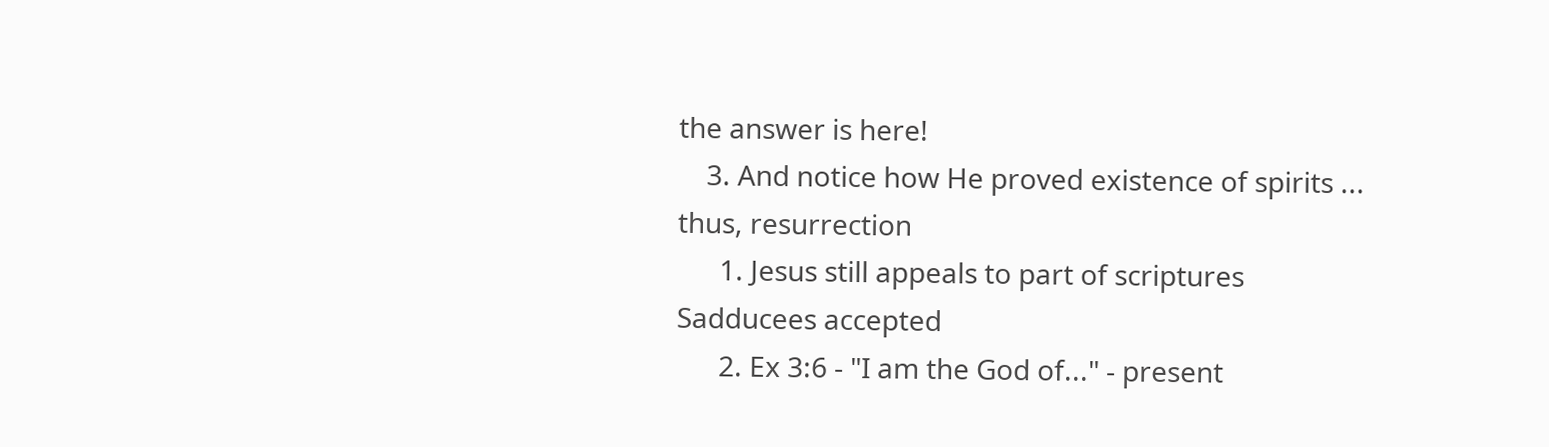the answer is here!
    3. And notice how He proved existence of spirits ... thus, resurrection
      1. Jesus still appeals to part of scriptures Sadducees accepted
      2. Ex 3:6 - "I am the God of..." - present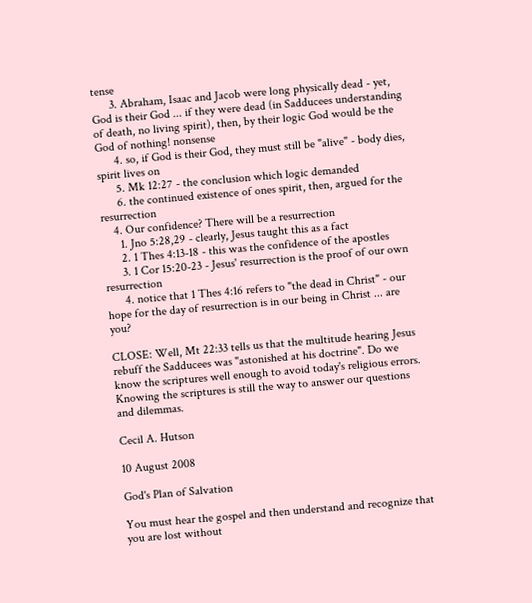tense
      3. Abraham, Isaac and Jacob were long physically dead - yet, God is their God ... if they were dead (in Sadducees understanding of death, no living spirit), then, by their logic God would be the God of nothing! nonsense
      4. so, if God is their God, they must still be "alive" - body dies, spirit lives on
      5. Mk 12:27 - the conclusion which logic demanded
      6. the continued existence of ones spirit, then, argued for the resurrection
    4. Our confidence? There will be a resurrection
      1. Jno 5:28,29 - clearly, Jesus taught this as a fact
      2. 1 Thes 4:13-18 - this was the confidence of the apostles
      3. 1 Cor 15:20-23 - Jesus' resurrection is the proof of our own resurrection
      4. notice that 1 Thes 4:16 refers to "the dead in Christ" - our hope for the day of resurrection is in our being in Christ ... are you?

CLOSE: Well, Mt 22:33 tells us that the multitude hearing Jesus rebuff the Sadducees was "astonished at his doctrine". Do we know the scriptures well enough to avoid today's religious errors. Knowing the scriptures is still the way to answer our questions and dilemmas.

Cecil A. Hutson

10 August 2008

God's Plan of Salvation

You must hear the gospel and then understand and recognize that you are lost without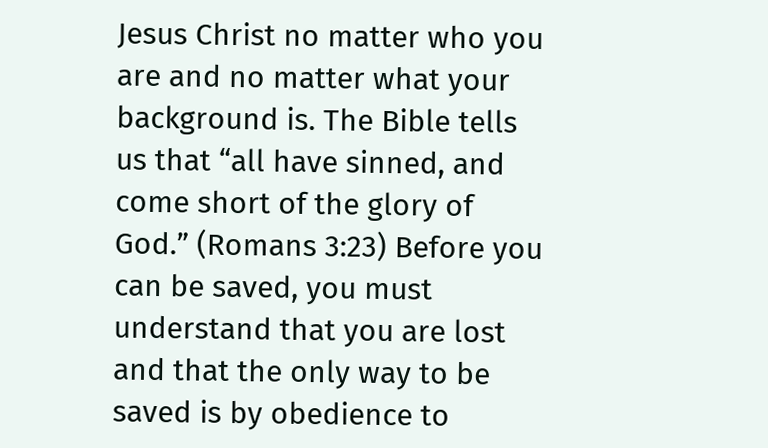Jesus Christ no matter who you are and no matter what your background is. The Bible tells us that “all have sinned, and come short of the glory of God.” (Romans 3:23) Before you can be saved, you must understand that you are lost and that the only way to be saved is by obedience to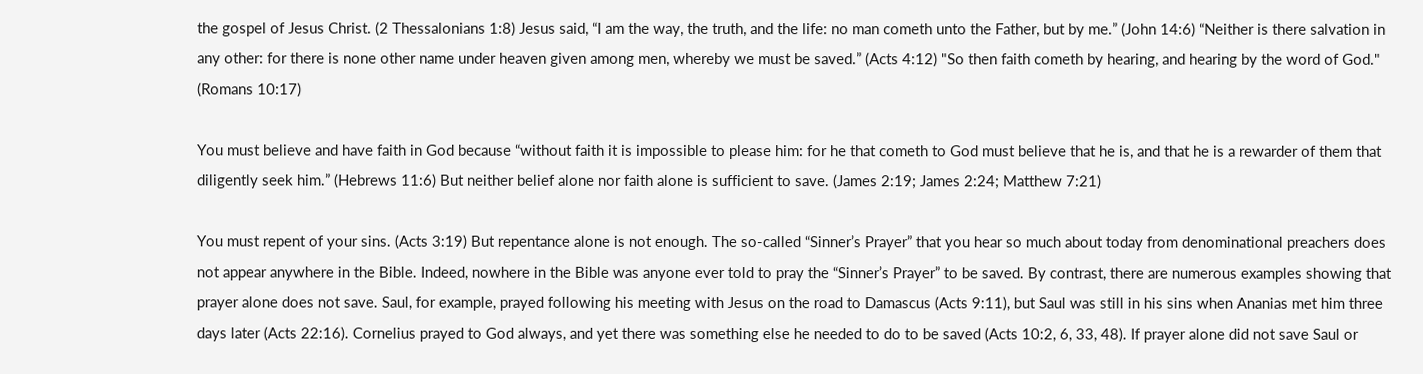the gospel of Jesus Christ. (2 Thessalonians 1:8) Jesus said, “I am the way, the truth, and the life: no man cometh unto the Father, but by me.” (John 14:6) “Neither is there salvation in any other: for there is none other name under heaven given among men, whereby we must be saved.” (Acts 4:12) "So then faith cometh by hearing, and hearing by the word of God." (Romans 10:17)

You must believe and have faith in God because “without faith it is impossible to please him: for he that cometh to God must believe that he is, and that he is a rewarder of them that diligently seek him.” (Hebrews 11:6) But neither belief alone nor faith alone is sufficient to save. (James 2:19; James 2:24; Matthew 7:21)

You must repent of your sins. (Acts 3:19) But repentance alone is not enough. The so-called “Sinner’s Prayer” that you hear so much about today from denominational preachers does not appear anywhere in the Bible. Indeed, nowhere in the Bible was anyone ever told to pray the “Sinner’s Prayer” to be saved. By contrast, there are numerous examples showing that prayer alone does not save. Saul, for example, prayed following his meeting with Jesus on the road to Damascus (Acts 9:11), but Saul was still in his sins when Ananias met him three days later (Acts 22:16). Cornelius prayed to God always, and yet there was something else he needed to do to be saved (Acts 10:2, 6, 33, 48). If prayer alone did not save Saul or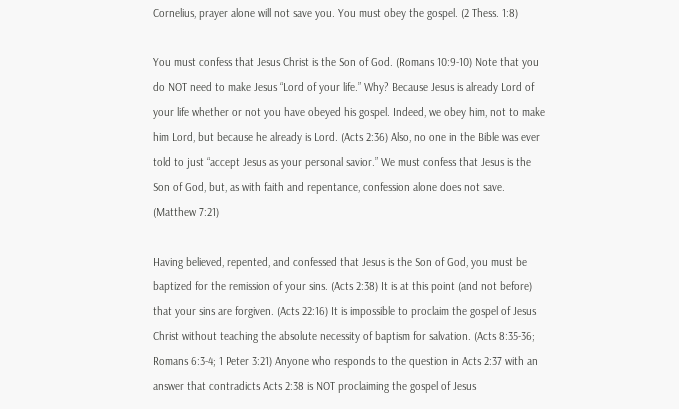Cornelius, prayer alone will not save you. You must obey the gospel. (2 Thess. 1:8)

You must confess that Jesus Christ is the Son of God. (Romans 10:9-10) Note that you do NOT need to make Jesus “Lord of your life.” Why? Because Jesus is already Lord of your life whether or not you have obeyed his gospel. Indeed, we obey him, not to make him Lord, but because he already is Lord. (Acts 2:36) Also, no one in the Bible was ever told to just “accept Jesus as your personal savior.” We must confess that Jesus is the Son of God, but, as with faith and repentance, confession alone does not save. (Matthew 7:21)

Having believed, repented, and confessed that Jesus is the Son of God, you must be baptized for the remission of your sins. (Acts 2:38) It is at this point (and not before) that your sins are forgiven. (Acts 22:16) It is impossible to proclaim the gospel of Jesus Christ without teaching the absolute necessity of baptism for salvation. (Acts 8:35-36; Romans 6:3-4; 1 Peter 3:21) Anyone who responds to the question in Acts 2:37 with an answer that contradicts Acts 2:38 is NOT proclaiming the gospel of Jesus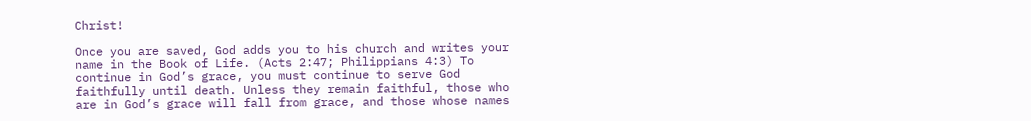Christ!

Once you are saved, God adds you to his church and writes your name in the Book of Life. (Acts 2:47; Philippians 4:3) To continue in God’s grace, you must continue to serve God faithfully until death. Unless they remain faithful, those who are in God’s grace will fall from grace, and those whose names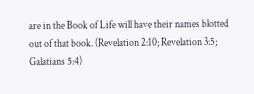are in the Book of Life will have their names blotted out of that book. (Revelation 2:10; Revelation 3:5; Galatians 5:4)